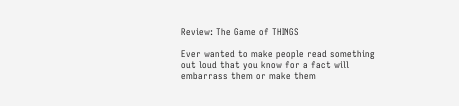Review: The Game of THINGS

Ever wanted to make people read something out loud that you know for a fact will embarrass them or make them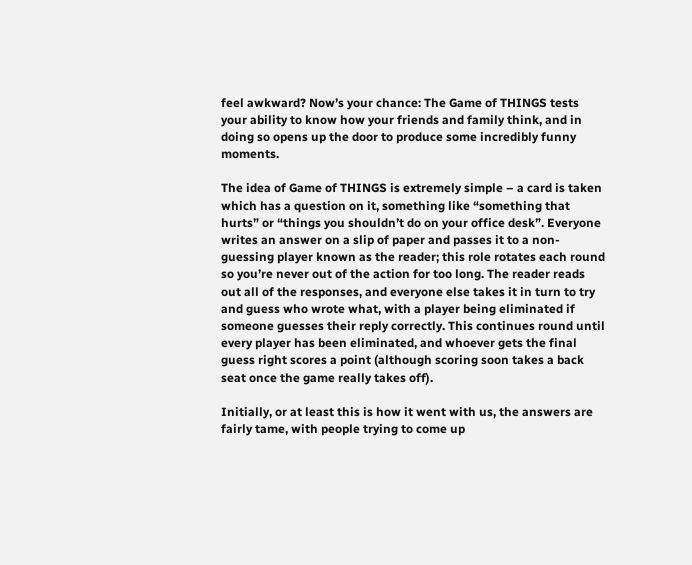feel awkward? Now’s your chance: The Game of THINGS tests your ability to know how your friends and family think, and in doing so opens up the door to produce some incredibly funny moments.

The idea of Game of THINGS is extremely simple – a card is taken which has a question on it, something like “something that hurts” or “things you shouldn’t do on your office desk”. Everyone writes an answer on a slip of paper and passes it to a non-guessing player known as the reader; this role rotates each round so you’re never out of the action for too long. The reader reads out all of the responses, and everyone else takes it in turn to try and guess who wrote what, with a player being eliminated if someone guesses their reply correctly. This continues round until every player has been eliminated, and whoever gets the final guess right scores a point (although scoring soon takes a back seat once the game really takes off).

Initially, or at least this is how it went with us, the answers are fairly tame, with people trying to come up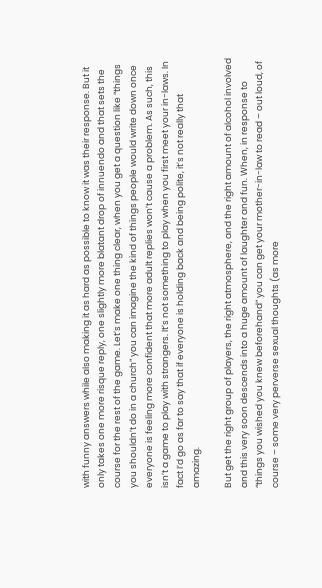with funny answers while also making it as hard as possible to know it was their response. But it only takes one more risque reply, one slightly more blatant drop of innuendo and that sets the course for the rest of the game. Let’s make one thing clear, when you get a question like “things you shouldn’t do in a church” you can imagine the kind of things people would write down once everyone is feeling more confident that more adult replies won’t cause a problem. As such, this isn’t a game to play with strangers. It’s not something to play when you first meet your in-laws. In fact I’d go as far to say that if everyone is holding back and being polite, it’s not really that amazing.

But get the right group of players, the right atmosphere, and the right amount of alcohol involved and this very soon descends into a huge amount of laughter and fun. When, in response to “things you wished you knew beforehand” you can get your mother-in-law to read – out loud, of course – some very perverse sexual thoughts (as more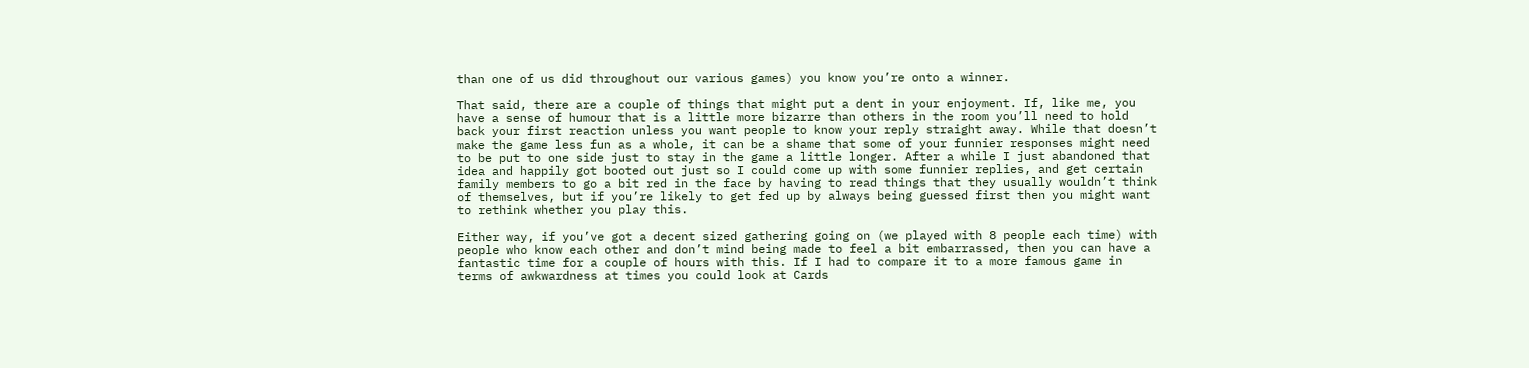than one of us did throughout our various games) you know you’re onto a winner.

That said, there are a couple of things that might put a dent in your enjoyment. If, like me, you have a sense of humour that is a little more bizarre than others in the room you’ll need to hold back your first reaction unless you want people to know your reply straight away. While that doesn’t make the game less fun as a whole, it can be a shame that some of your funnier responses might need to be put to one side just to stay in the game a little longer. After a while I just abandoned that idea and happily got booted out just so I could come up with some funnier replies, and get certain family members to go a bit red in the face by having to read things that they usually wouldn’t think of themselves, but if you’re likely to get fed up by always being guessed first then you might want to rethink whether you play this.

Either way, if you’ve got a decent sized gathering going on (we played with 8 people each time) with people who know each other and don’t mind being made to feel a bit embarrassed, then you can have a fantastic time for a couple of hours with this. If I had to compare it to a more famous game in terms of awkwardness at times you could look at Cards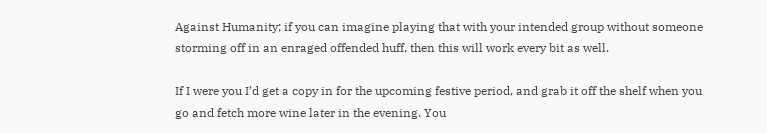Against Humanity; if you can imagine playing that with your intended group without someone storming off in an enraged offended huff, then this will work every bit as well.

If I were you I’d get a copy in for the upcoming festive period, and grab it off the shelf when you go and fetch more wine later in the evening. You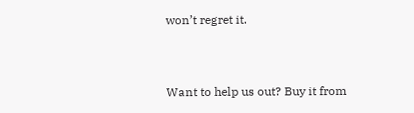won’t regret it.


Want to help us out? Buy it from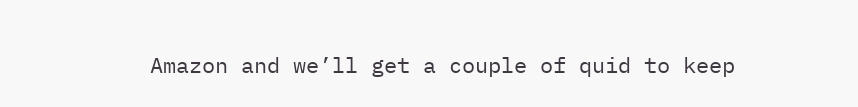Amazon and we’ll get a couple of quid to keep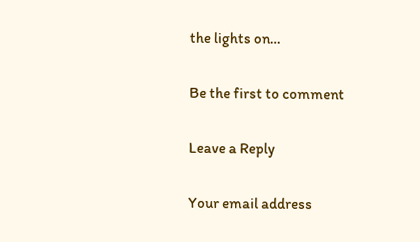the lights on…

Be the first to comment

Leave a Reply

Your email address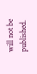will not be published.